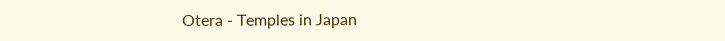Otera - Temples in Japan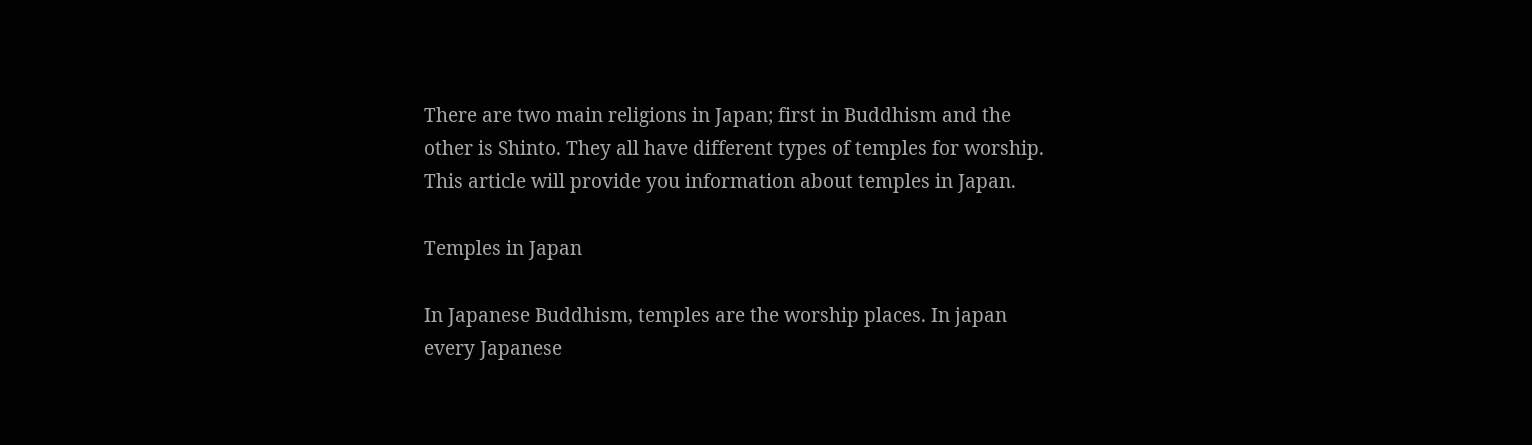There are two main religions in Japan; first in Buddhism and the other is Shinto. They all have different types of temples for worship. This article will provide you information about temples in Japan.

Temples in Japan

In Japanese Buddhism, temples are the worship places. In japan every Japanese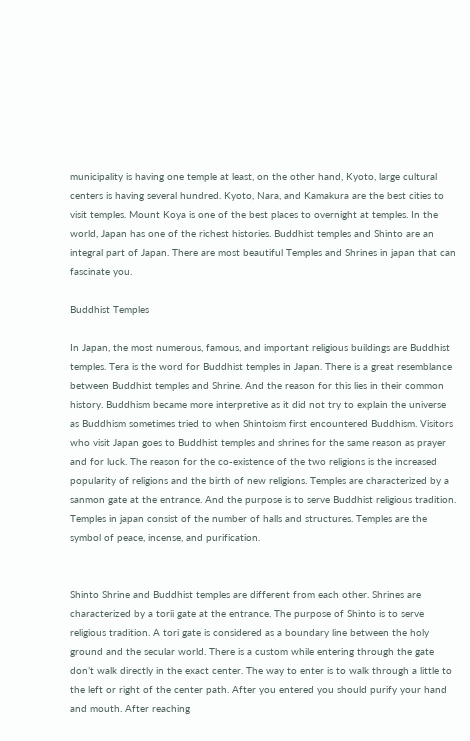municipality is having one temple at least, on the other hand, Kyoto, large cultural centers is having several hundred. Kyoto, Nara, and Kamakura are the best cities to visit temples. Mount Koya is one of the best places to overnight at temples. In the world, Japan has one of the richest histories. Buddhist temples and Shinto are an integral part of Japan. There are most beautiful Temples and Shrines in japan that can fascinate you.

Buddhist Temples

In Japan, the most numerous, famous, and important religious buildings are Buddhist temples. Tera is the word for Buddhist temples in Japan. There is a great resemblance between Buddhist temples and Shrine. And the reason for this lies in their common history. Buddhism became more interpretive as it did not try to explain the universe as Buddhism sometimes tried to when Shintoism first encountered Buddhism. Visitors who visit Japan goes to Buddhist temples and shrines for the same reason as prayer and for luck. The reason for the co-existence of the two religions is the increased popularity of religions and the birth of new religions. Temples are characterized by a sanmon gate at the entrance. And the purpose is to serve Buddhist religious tradition. Temples in japan consist of the number of halls and structures. Temples are the symbol of peace, incense, and purification.


Shinto Shrine and Buddhist temples are different from each other. Shrines are characterized by a torii gate at the entrance. The purpose of Shinto is to serve religious tradition. A tori gate is considered as a boundary line between the holy ground and the secular world. There is a custom while entering through the gate don’t walk directly in the exact center. The way to enter is to walk through a little to the left or right of the center path. After you entered you should purify your hand and mouth. After reaching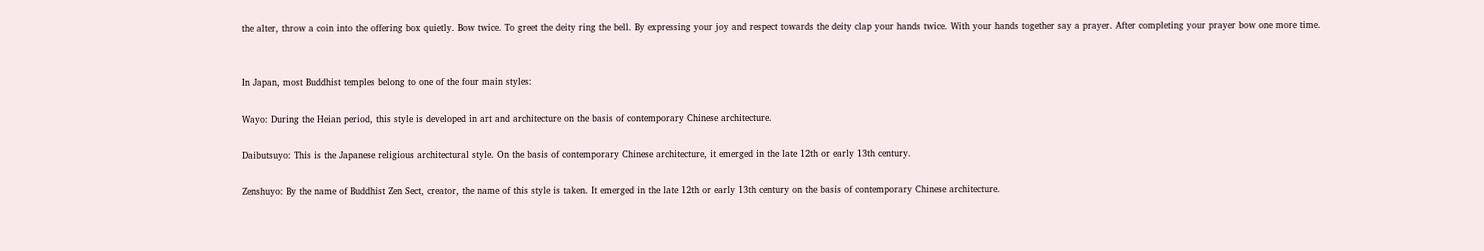the alter, throw a coin into the offering box quietly. Bow twice. To greet the deity ring the bell. By expressing your joy and respect towards the deity clap your hands twice. With your hands together say a prayer. After completing your prayer bow one more time.


In Japan, most Buddhist temples belong to one of the four main styles:

Wayo: During the Heian period, this style is developed in art and architecture on the basis of contemporary Chinese architecture.

Daibutsuyo: This is the Japanese religious architectural style. On the basis of contemporary Chinese architecture, it emerged in the late 12th or early 13th century.

Zenshuyo: By the name of Buddhist Zen Sect, creator, the name of this style is taken. It emerged in the late 12th or early 13th century on the basis of contemporary Chinese architecture.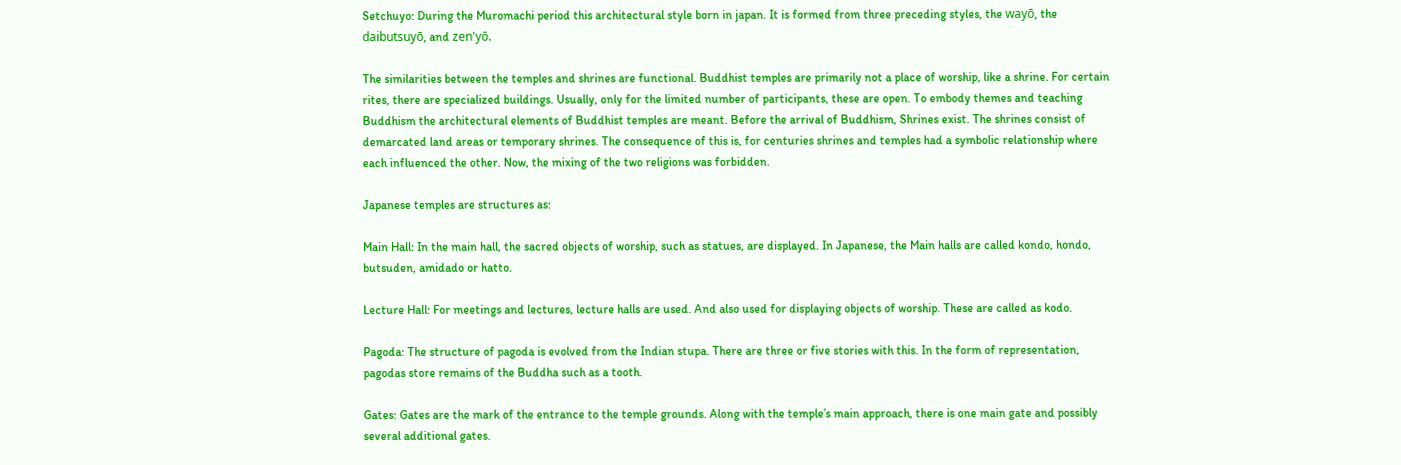Setchuyo: During the Muromachi period this architectural style born in japan. It is formed from three preceding styles, the wayō, the daibutsuyō, and zen'yō.

The similarities between the temples and shrines are functional. Buddhist temples are primarily not a place of worship, like a shrine. For certain rites, there are specialized buildings. Usually, only for the limited number of participants, these are open. To embody themes and teaching Buddhism the architectural elements of Buddhist temples are meant. Before the arrival of Buddhism, Shrines exist. The shrines consist of demarcated land areas or temporary shrines. The consequence of this is, for centuries shrines and temples had a symbolic relationship where each influenced the other. Now, the mixing of the two religions was forbidden.

Japanese temples are structures as:

Main Hall: In the main hall, the sacred objects of worship, such as statues, are displayed. In Japanese, the Main halls are called kondo, hondo, butsuden, amidado or hatto.

Lecture Hall: For meetings and lectures, lecture halls are used. And also used for displaying objects of worship. These are called as kodo.

Pagoda: The structure of pagoda is evolved from the Indian stupa. There are three or five stories with this. In the form of representation, pagodas store remains of the Buddha such as a tooth.

Gates: Gates are the mark of the entrance to the temple grounds. Along with the temple’s main approach, there is one main gate and possibly several additional gates.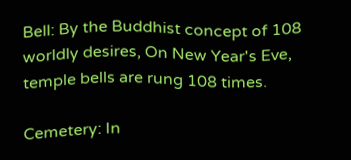Bell: By the Buddhist concept of 108 worldly desires, On New Year's Eve, temple bells are rung 108 times.

Cemetery: In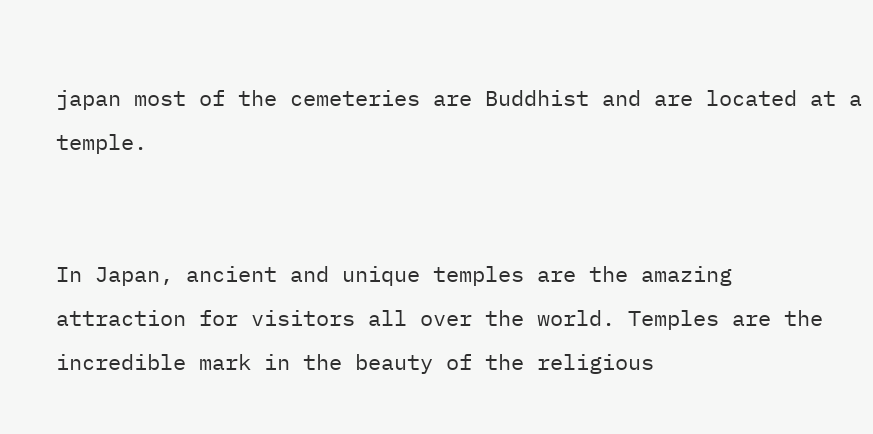japan most of the cemeteries are Buddhist and are located at a temple.


In Japan, ancient and unique temples are the amazing attraction for visitors all over the world. Temples are the incredible mark in the beauty of the religious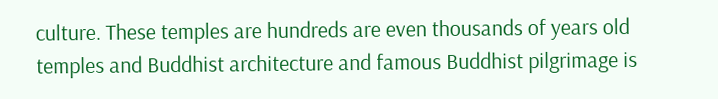culture. These temples are hundreds are even thousands of years old temples and Buddhist architecture and famous Buddhist pilgrimage is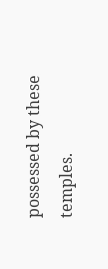possessed by these temples.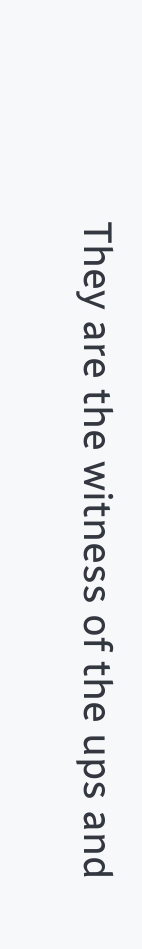They are the witness of the ups and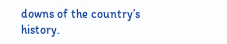downs of the country’s history.